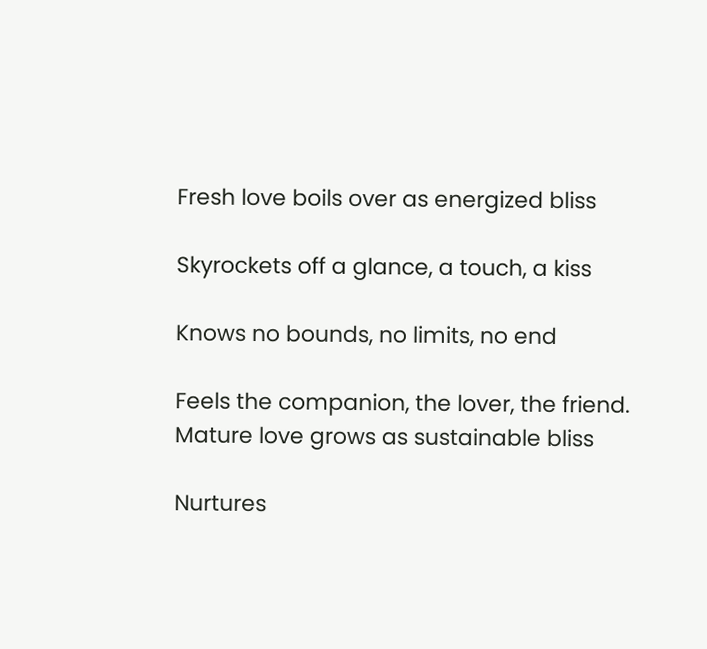Fresh love boils over as energized bliss

Skyrockets off a glance, a touch, a kiss

Knows no bounds, no limits, no end

Feels the companion, the lover, the friend.
Mature love grows as sustainable bliss

Nurtures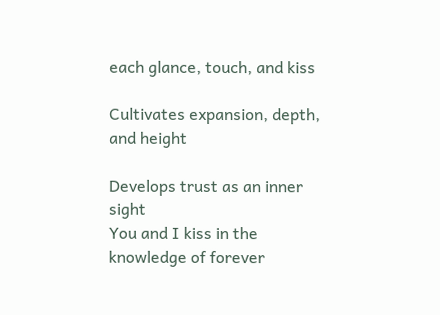each glance, touch, and kiss

Cultivates expansion, depth, and height

Develops trust as an inner sight
You and I kiss in the knowledge of forever